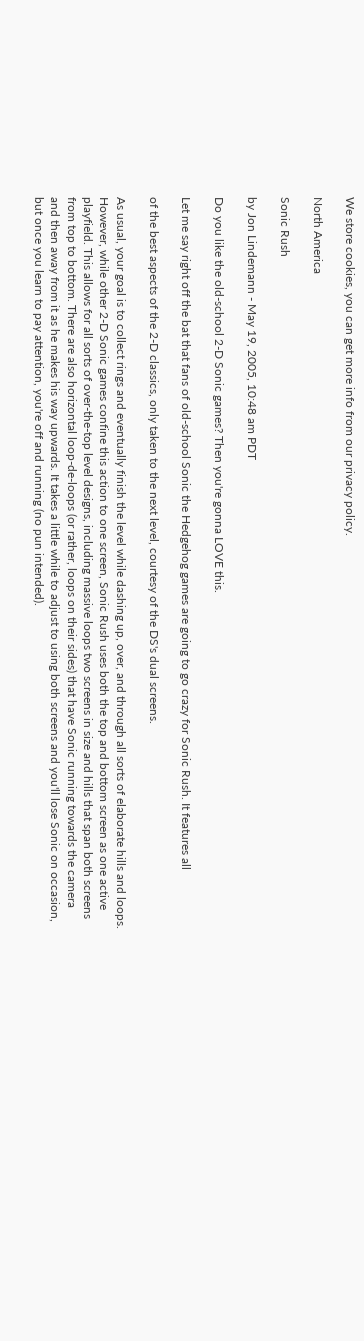We store cookies, you can get more info from our privacy policy.

North America

Sonic Rush

by Jon Lindemann - May 19, 2005, 10:48 am PDT

Do you like the old-school 2-D Sonic games? Then you're gonna LOVE this.

Let me say right off the bat that fans of old-school Sonic the Hedgehog games are going to go crazy for Sonic Rush. It features all

of the best aspects of the 2-D classics, only taken to the next level, courtesy of the DS's dual screens.

As usual, your goal is to collect rings and eventually finish the level while dashing up, over, and through all sorts of elaborate hills and loops. However, while other 2-D Sonic games confine this action to one screen, Sonic Rush uses both the top and bottom screen as one active playfield. This allows for all sorts of over-the-top level designs, including massive loops two screens in size and hills that span both screens from top to bottom. There are also horizontal loop-de-loops (or rather, loops on their sides) that have Sonic running towards the camera and then away from it as he makes his way upwards. It takes a little while to adjust to using both screens and you'll lose Sonic on occasion, but once you learn to pay attention, you're off and running (no pun intended).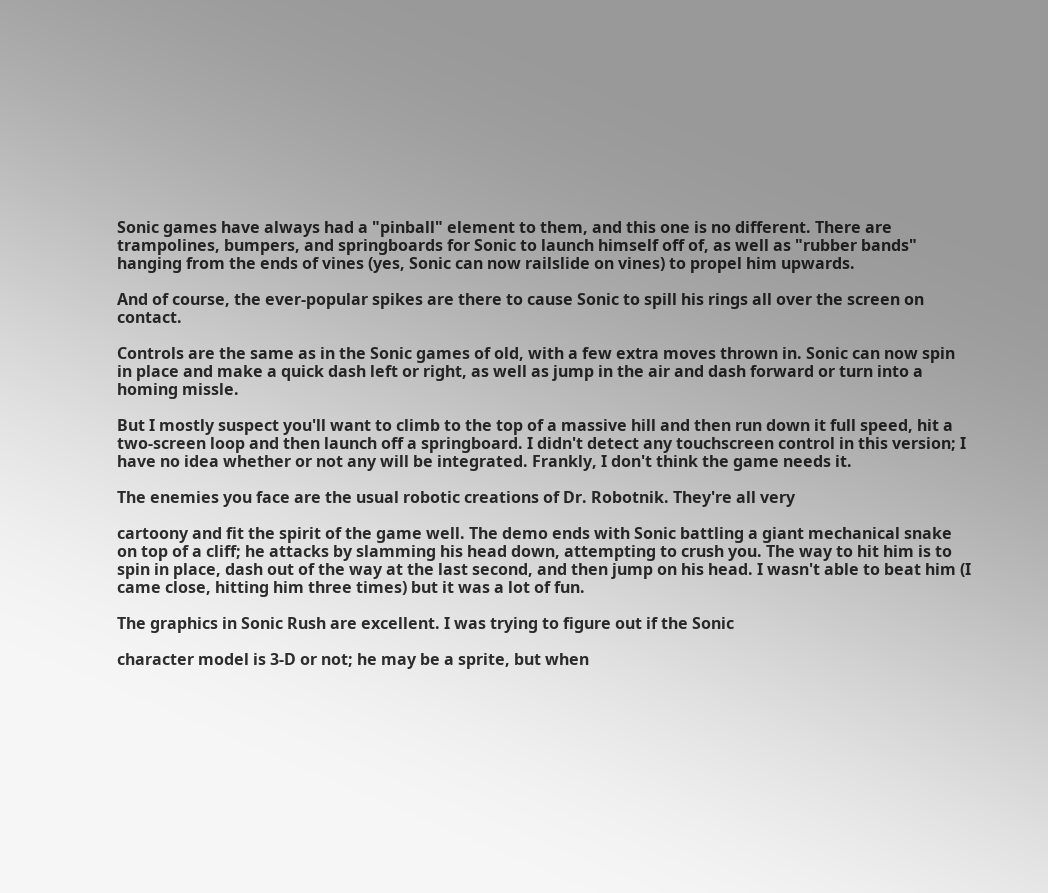Sonic games have always had a "pinball" element to them, and this one is no different. There are trampolines, bumpers, and springboards for Sonic to launch himself off of, as well as "rubber bands" hanging from the ends of vines (yes, Sonic can now railslide on vines) to propel him upwards.

And of course, the ever-popular spikes are there to cause Sonic to spill his rings all over the screen on contact.

Controls are the same as in the Sonic games of old, with a few extra moves thrown in. Sonic can now spin in place and make a quick dash left or right, as well as jump in the air and dash forward or turn into a homing missle.

But I mostly suspect you'll want to climb to the top of a massive hill and then run down it full speed, hit a two-screen loop and then launch off a springboard. I didn't detect any touchscreen control in this version; I have no idea whether or not any will be integrated. Frankly, I don't think the game needs it.

The enemies you face are the usual robotic creations of Dr. Robotnik. They're all very

cartoony and fit the spirit of the game well. The demo ends with Sonic battling a giant mechanical snake on top of a cliff; he attacks by slamming his head down, attempting to crush you. The way to hit him is to spin in place, dash out of the way at the last second, and then jump on his head. I wasn't able to beat him (I came close, hitting him three times) but it was a lot of fun.

The graphics in Sonic Rush are excellent. I was trying to figure out if the Sonic

character model is 3-D or not; he may be a sprite, but when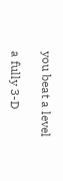you beat a level

a fully 3-D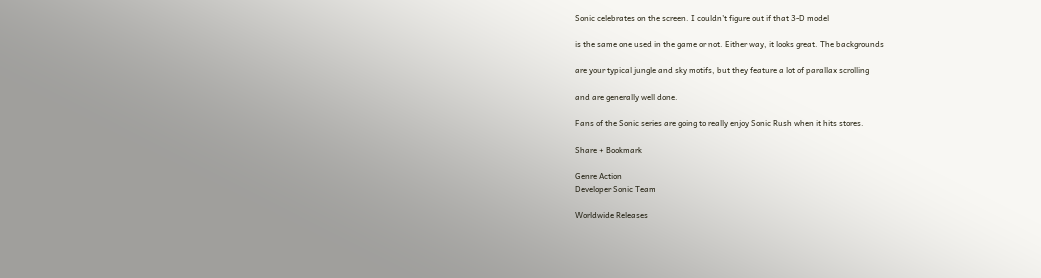Sonic celebrates on the screen. I couldn't figure out if that 3-D model

is the same one used in the game or not. Either way, it looks great. The backgrounds

are your typical jungle and sky motifs, but they feature a lot of parallax scrolling

and are generally well done.

Fans of the Sonic series are going to really enjoy Sonic Rush when it hits stores.

Share + Bookmark

Genre Action
Developer Sonic Team

Worldwide Releases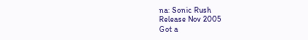na: Sonic Rush
Release Nov 2005
Got a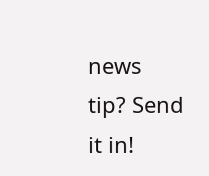news tip? Send it in!